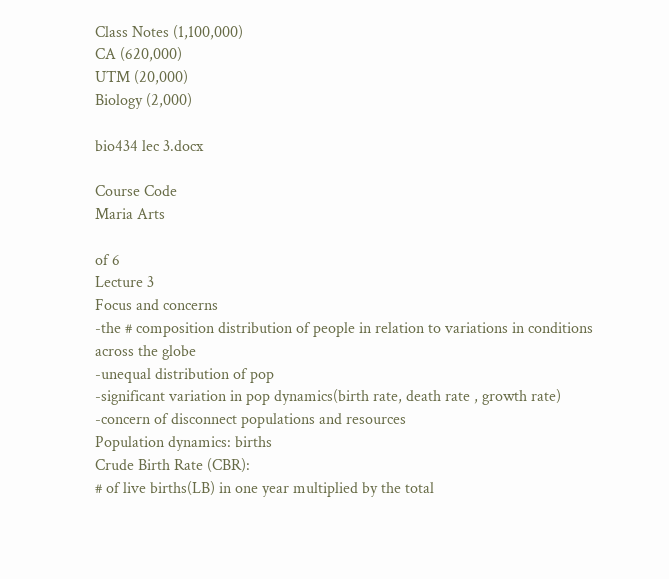Class Notes (1,100,000)
CA (620,000)
UTM (20,000)
Biology (2,000)

bio434 lec 3.docx

Course Code
Maria Arts

of 6
Lecture 3
Focus and concerns
-the # composition distribution of people in relation to variations in conditions across the globe
-unequal distribution of pop
-significant variation in pop dynamics(birth rate, death rate , growth rate)
-concern of disconnect populations and resources
Population dynamics: births
Crude Birth Rate (CBR):
# of live births(LB) in one year multiplied by the total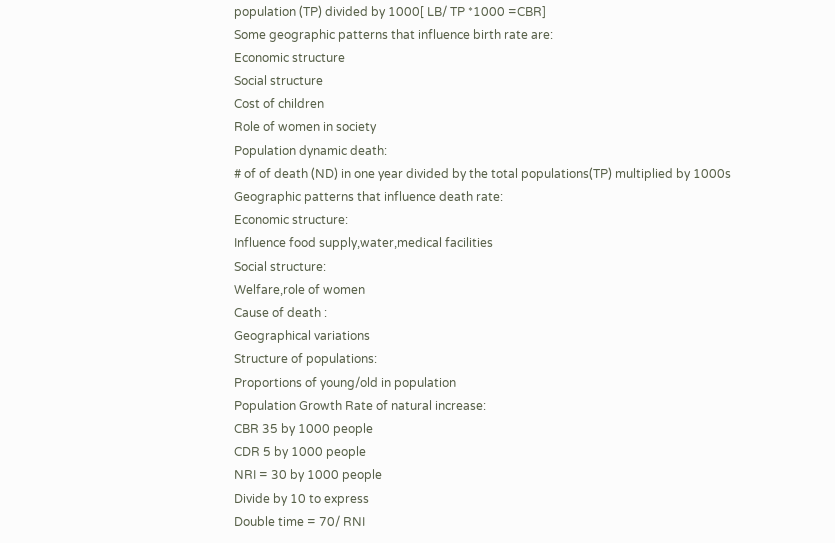population (TP) divided by 1000[ LB/ TP *1000 =CBR]
Some geographic patterns that influence birth rate are:
Economic structure
Social structure
Cost of children
Role of women in society
Population dynamic death:
# of of death (ND) in one year divided by the total populations(TP) multiplied by 1000s
Geographic patterns that influence death rate:
Economic structure:
Influence food supply,water,medical facilities
Social structure:
Welfare,role of women
Cause of death :
Geographical variations
Structure of populations:
Proportions of young/old in population
Population Growth Rate of natural increase:
CBR 35 by 1000 people
CDR 5 by 1000 people
NRI = 30 by 1000 people
Divide by 10 to express
Double time = 70/ RNI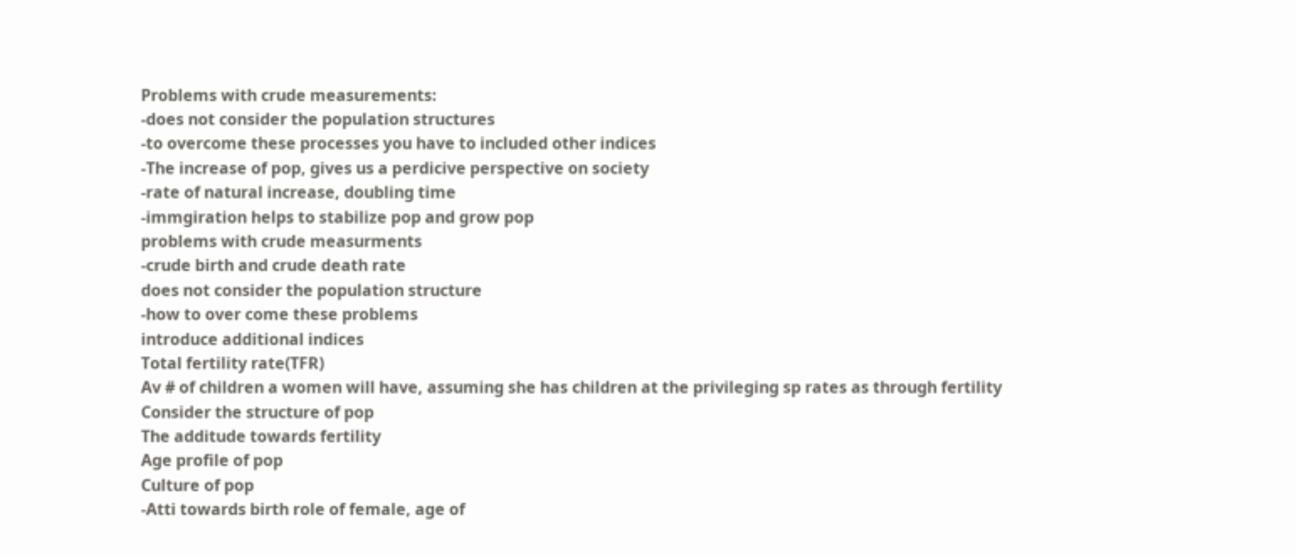Problems with crude measurements:
-does not consider the population structures
-to overcome these processes you have to included other indices
-The increase of pop, gives us a perdicive perspective on society
-rate of natural increase, doubling time
-immgiration helps to stabilize pop and grow pop
problems with crude measurments
-crude birth and crude death rate
does not consider the population structure
-how to over come these problems
introduce additional indices
Total fertility rate(TFR)
Av # of children a women will have, assuming she has children at the privileging sp rates as through fertility
Consider the structure of pop
The additude towards fertility
Age profile of pop
Culture of pop
-Atti towards birth role of female, age of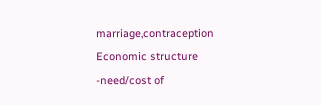marriage,contraception
Economic structure
-need/cost of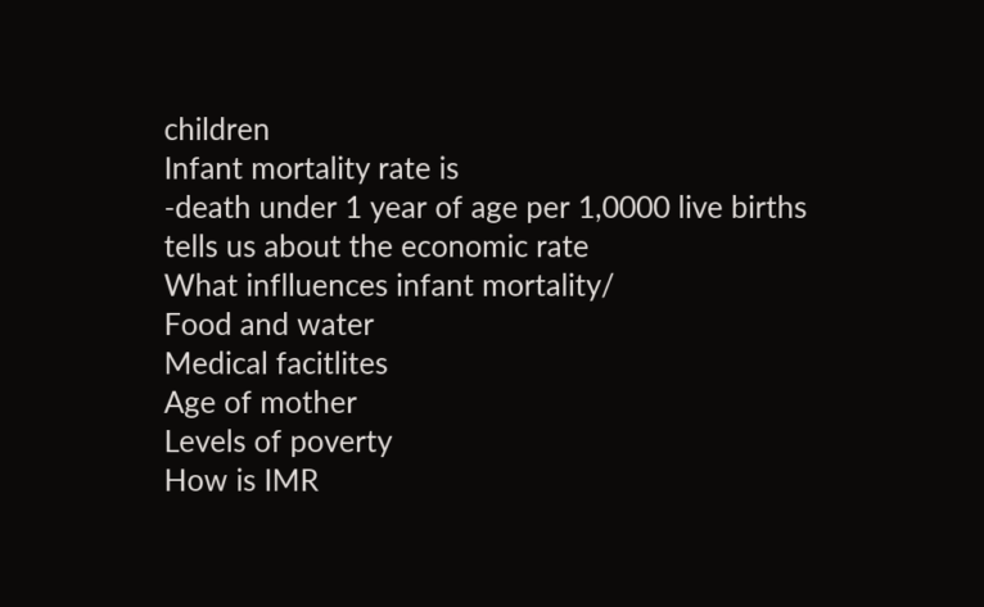children
Infant mortality rate is
-death under 1 year of age per 1,0000 live births
tells us about the economic rate
What inflluences infant mortality/
Food and water
Medical facitlites
Age of mother
Levels of poverty
How is IMR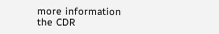more information the CDR